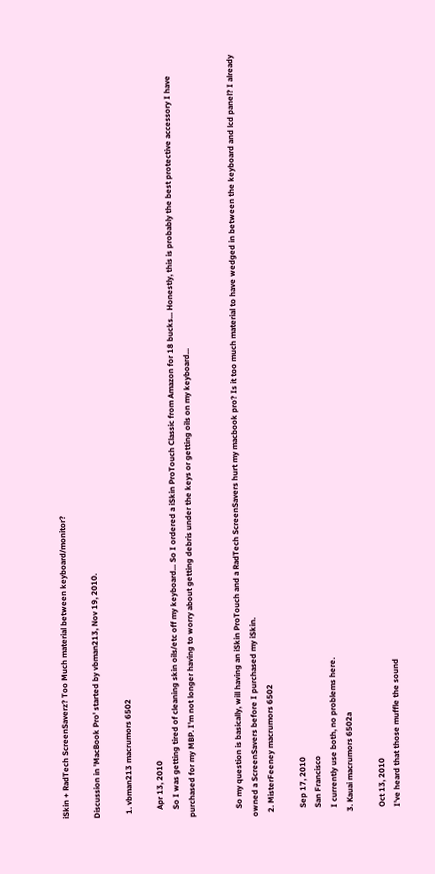iSkin + RadTech ScreenSaverz? Too Much material between keyboard/monitor?

Discussion in 'MacBook Pro' started by vbman213, Nov 19, 2010.

  1. vbman213 macrumors 6502

    Apr 13, 2010
    So I was getting tired of cleaning skin oils/etc off my keyboard... So I ordered a iSkin ProTouch Classic from Amazon for 18 bucks... Honestly, this is probably the best protective accessory I have purchased for my MBP. I'm not longer having to worry about getting debris under the keys or getting oils on my keyboard...


    So my question is basically, will having an iSkin ProTouch and a RadTech ScreenSavers hurt my macbook pro? Is it too much material to have wedged in between the keyboard and lcd panel? I already owned a ScreenSavers before I purchased my iSkin.
  2. MisterFeeney macrumors 6502

    Sep 17, 2010
    San Francisco
    I currently use both, no problems here.
  3. Kauai macrumors 6502a

    Oct 13, 2010
    I've heard that those muffle the sound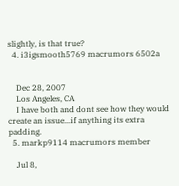slightly, is that true?
  4. i3igsmooth5769 macrumors 6502a


    Dec 28, 2007
    Los Angeles, CA
    I have both and dont see how they would create an issue...if anything its extra padding.
  5. markp9114 macrumors member

    Jul 8,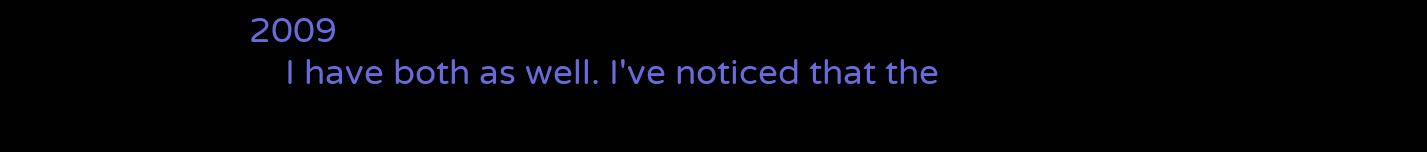2009
    I have both as well. I've noticed that the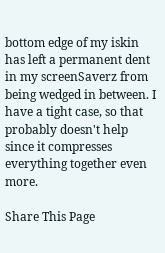bottom edge of my iskin has left a permanent dent in my screenSaverz from being wedged in between. I have a tight case, so that probably doesn't help since it compresses everything together even more.

Share This Page